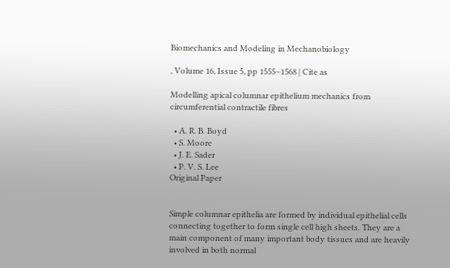Biomechanics and Modeling in Mechanobiology

, Volume 16, Issue 5, pp 1555–1568 | Cite as

Modelling apical columnar epithelium mechanics from circumferential contractile fibres

  • A. R. B. Boyd
  • S. Moore
  • J. E. Sader
  • P. V. S. Lee
Original Paper


Simple columnar epithelia are formed by individual epithelial cells connecting together to form single cell high sheets. They are a main component of many important body tissues and are heavily involved in both normal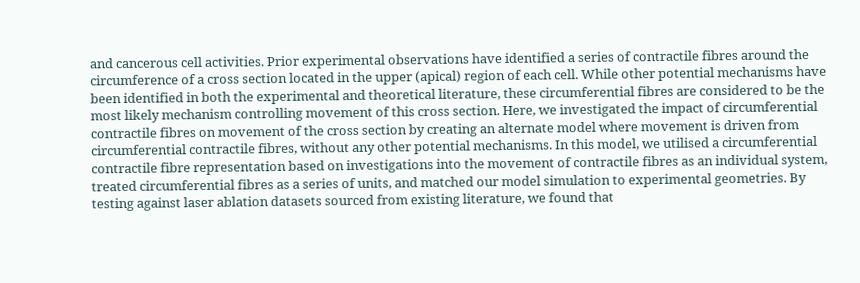and cancerous cell activities. Prior experimental observations have identified a series of contractile fibres around the circumference of a cross section located in the upper (apical) region of each cell. While other potential mechanisms have been identified in both the experimental and theoretical literature, these circumferential fibres are considered to be the most likely mechanism controlling movement of this cross section. Here, we investigated the impact of circumferential contractile fibres on movement of the cross section by creating an alternate model where movement is driven from circumferential contractile fibres, without any other potential mechanisms. In this model, we utilised a circumferential contractile fibre representation based on investigations into the movement of contractile fibres as an individual system, treated circumferential fibres as a series of units, and matched our model simulation to experimental geometries. By testing against laser ablation datasets sourced from existing literature, we found that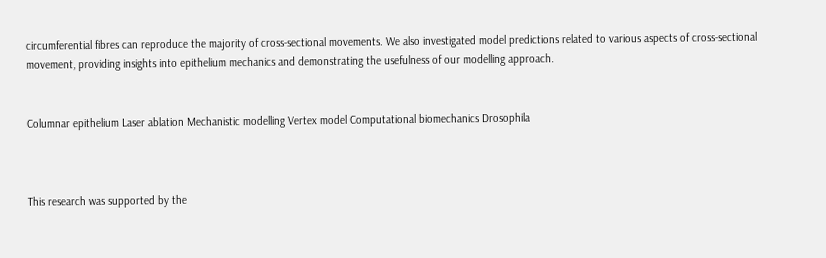circumferential fibres can reproduce the majority of cross-sectional movements. We also investigated model predictions related to various aspects of cross-sectional movement, providing insights into epithelium mechanics and demonstrating the usefulness of our modelling approach.


Columnar epithelium Laser ablation Mechanistic modelling Vertex model Computational biomechanics Drosophila



This research was supported by the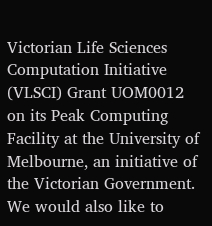Victorian Life Sciences Computation Initiative (VLSCI) Grant UOM0012 on its Peak Computing Facility at the University of Melbourne, an initiative of the Victorian Government. We would also like to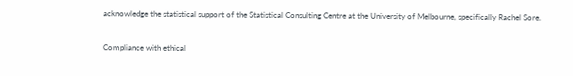acknowledge the statistical support of the Statistical Consulting Centre at the University of Melbourne, specifically Rachel Sore.

Compliance with ethical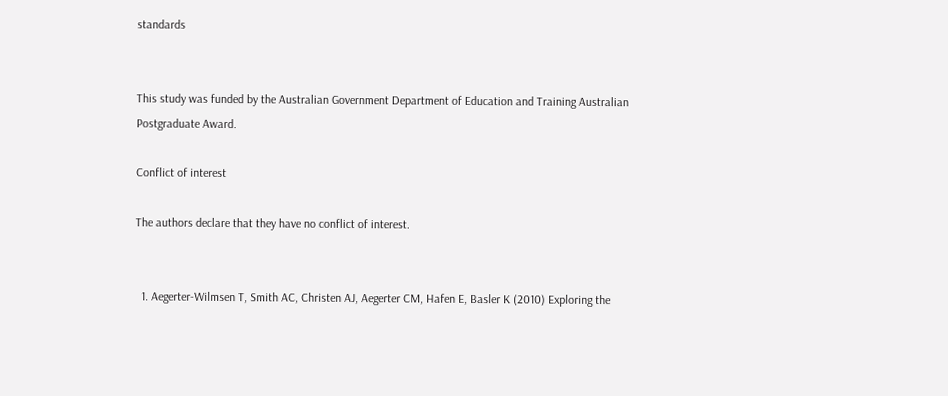standards


This study was funded by the Australian Government Department of Education and Training Australian Postgraduate Award.

Conflict of interest

The authors declare that they have no conflict of interest.


  1. Aegerter-Wilmsen T, Smith AC, Christen AJ, Aegerter CM, Hafen E, Basler K (2010) Exploring the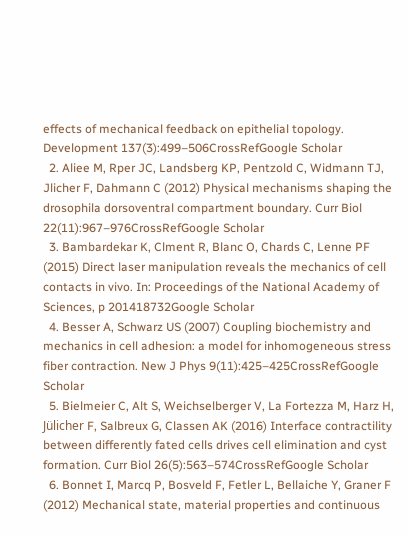effects of mechanical feedback on epithelial topology. Development 137(3):499–506CrossRefGoogle Scholar
  2. Aliee M, Rper JC, Landsberg KP, Pentzold C, Widmann TJ, Jlicher F, Dahmann C (2012) Physical mechanisms shaping the drosophila dorsoventral compartment boundary. Curr Biol 22(11):967–976CrossRefGoogle Scholar
  3. Bambardekar K, Clment R, Blanc O, Chards C, Lenne PF (2015) Direct laser manipulation reveals the mechanics of cell contacts in vivo. In: Proceedings of the National Academy of Sciences, p 201418732Google Scholar
  4. Besser A, Schwarz US (2007) Coupling biochemistry and mechanics in cell adhesion: a model for inhomogeneous stress fiber contraction. New J Phys 9(11):425–425CrossRefGoogle Scholar
  5. Bielmeier C, Alt S, Weichselberger V, La Fortezza M, Harz H, Jülicher F, Salbreux G, Classen AK (2016) Interface contractility between differently fated cells drives cell elimination and cyst formation. Curr Biol 26(5):563–574CrossRefGoogle Scholar
  6. Bonnet I, Marcq P, Bosveld F, Fetler L, Bellaiche Y, Graner F (2012) Mechanical state, material properties and continuous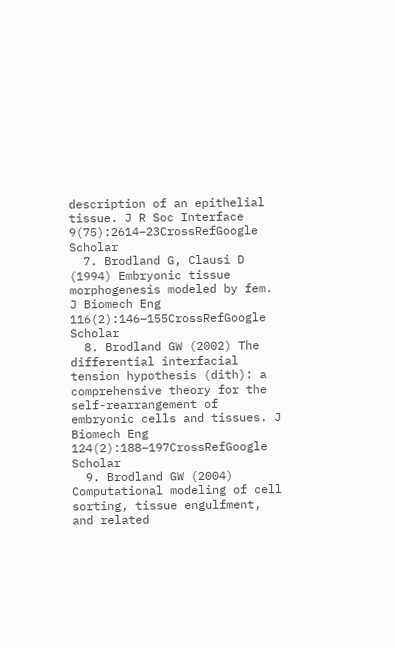description of an epithelial tissue. J R Soc Interface 9(75):2614–23CrossRefGoogle Scholar
  7. Brodland G, Clausi D (1994) Embryonic tissue morphogenesis modeled by fem. J Biomech Eng 116(2):146–155CrossRefGoogle Scholar
  8. Brodland GW (2002) The differential interfacial tension hypothesis (dith): a comprehensive theory for the self-rearrangement of embryonic cells and tissues. J Biomech Eng 124(2):188–197CrossRefGoogle Scholar
  9. Brodland GW (2004) Computational modeling of cell sorting, tissue engulfment, and related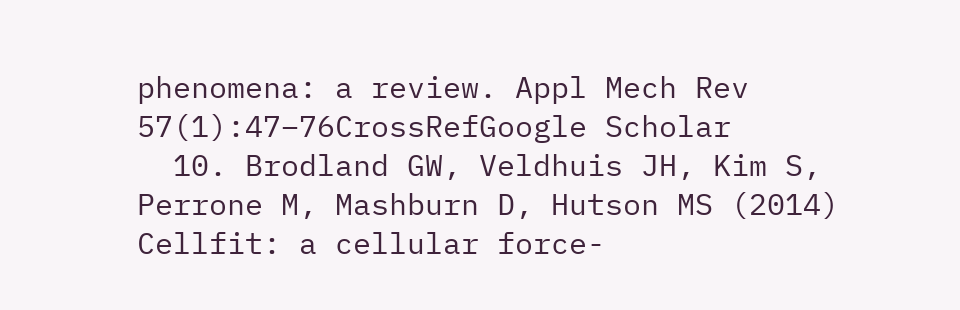phenomena: a review. Appl Mech Rev 57(1):47–76CrossRefGoogle Scholar
  10. Brodland GW, Veldhuis JH, Kim S, Perrone M, Mashburn D, Hutson MS (2014) Cellfit: a cellular force-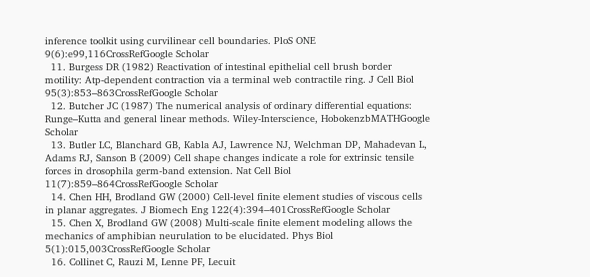inference toolkit using curvilinear cell boundaries. PloS ONE 9(6):e99,116CrossRefGoogle Scholar
  11. Burgess DR (1982) Reactivation of intestinal epithelial cell brush border motility: Atp-dependent contraction via a terminal web contractile ring. J Cell Biol 95(3):853–863CrossRefGoogle Scholar
  12. Butcher JC (1987) The numerical analysis of ordinary differential equations: Runge–Kutta and general linear methods. Wiley-Interscience, HobokenzbMATHGoogle Scholar
  13. Butler LC, Blanchard GB, Kabla AJ, Lawrence NJ, Welchman DP, Mahadevan L, Adams RJ, Sanson B (2009) Cell shape changes indicate a role for extrinsic tensile forces in drosophila germ-band extension. Nat Cell Biol 11(7):859–864CrossRefGoogle Scholar
  14. Chen HH, Brodland GW (2000) Cell-level finite element studies of viscous cells in planar aggregates. J Biomech Eng 122(4):394–401CrossRefGoogle Scholar
  15. Chen X, Brodland GW (2008) Multi-scale finite element modeling allows the mechanics of amphibian neurulation to be elucidated. Phys Biol 5(1):015,003CrossRefGoogle Scholar
  16. Collinet C, Rauzi M, Lenne PF, Lecuit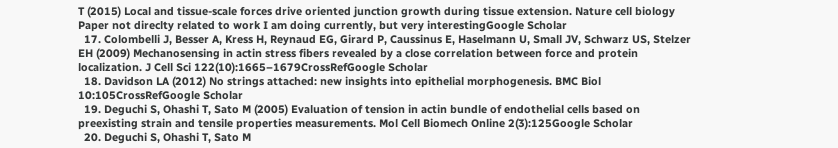T (2015) Local and tissue-scale forces drive oriented junction growth during tissue extension. Nature cell biology Paper not direclty related to work I am doing currently, but very interestingGoogle Scholar
  17. Colombelli J, Besser A, Kress H, Reynaud EG, Girard P, Caussinus E, Haselmann U, Small JV, Schwarz US, Stelzer EH (2009) Mechanosensing in actin stress fibers revealed by a close correlation between force and protein localization. J Cell Sci 122(10):1665–1679CrossRefGoogle Scholar
  18. Davidson LA (2012) No strings attached: new insights into epithelial morphogenesis. BMC Biol 10:105CrossRefGoogle Scholar
  19. Deguchi S, Ohashi T, Sato M (2005) Evaluation of tension in actin bundle of endothelial cells based on preexisting strain and tensile properties measurements. Mol Cell Biomech Online 2(3):125Google Scholar
  20. Deguchi S, Ohashi T, Sato M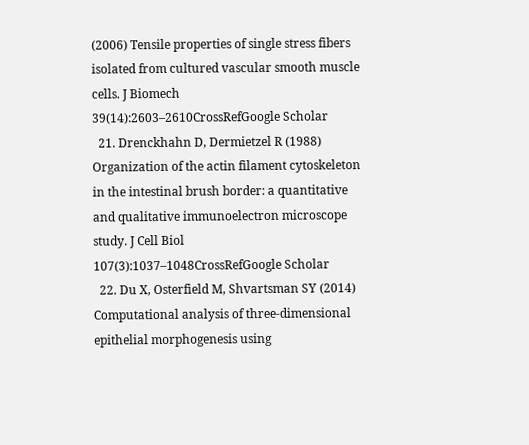(2006) Tensile properties of single stress fibers isolated from cultured vascular smooth muscle cells. J Biomech 39(14):2603–2610CrossRefGoogle Scholar
  21. Drenckhahn D, Dermietzel R (1988) Organization of the actin filament cytoskeleton in the intestinal brush border: a quantitative and qualitative immunoelectron microscope study. J Cell Biol 107(3):1037–1048CrossRefGoogle Scholar
  22. Du X, Osterfield M, Shvartsman SY (2014) Computational analysis of three-dimensional epithelial morphogenesis using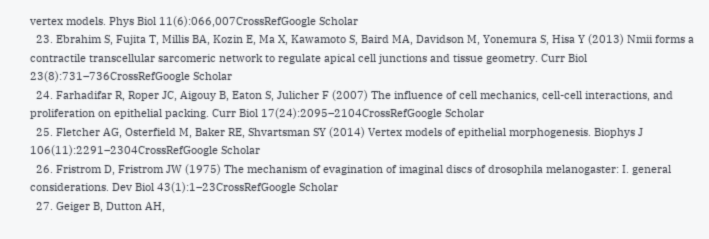vertex models. Phys Biol 11(6):066,007CrossRefGoogle Scholar
  23. Ebrahim S, Fujita T, Millis BA, Kozin E, Ma X, Kawamoto S, Baird MA, Davidson M, Yonemura S, Hisa Y (2013) Nmii forms a contractile transcellular sarcomeric network to regulate apical cell junctions and tissue geometry. Curr Biol 23(8):731–736CrossRefGoogle Scholar
  24. Farhadifar R, Roper JC, Aigouy B, Eaton S, Julicher F (2007) The influence of cell mechanics, cell-cell interactions, and proliferation on epithelial packing. Curr Biol 17(24):2095–2104CrossRefGoogle Scholar
  25. Fletcher AG, Osterfield M, Baker RE, Shvartsman SY (2014) Vertex models of epithelial morphogenesis. Biophys J 106(11):2291–2304CrossRefGoogle Scholar
  26. Fristrom D, Fristrom JW (1975) The mechanism of evagination of imaginal discs of drosophila melanogaster: I. general considerations. Dev Biol 43(1):1–23CrossRefGoogle Scholar
  27. Geiger B, Dutton AH,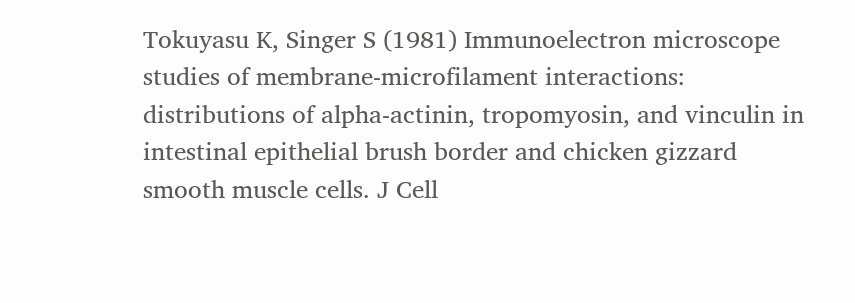Tokuyasu K, Singer S (1981) Immunoelectron microscope studies of membrane-microfilament interactions: distributions of alpha-actinin, tropomyosin, and vinculin in intestinal epithelial brush border and chicken gizzard smooth muscle cells. J Cell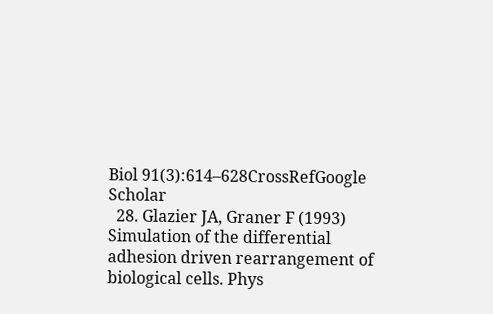Biol 91(3):614–628CrossRefGoogle Scholar
  28. Glazier JA, Graner F (1993) Simulation of the differential adhesion driven rearrangement of biological cells. Phys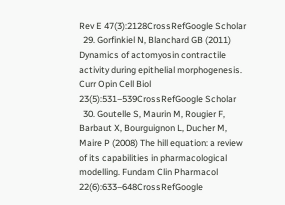Rev E 47(3):2128CrossRefGoogle Scholar
  29. Gorfinkiel N, Blanchard GB (2011) Dynamics of actomyosin contractile activity during epithelial morphogenesis. Curr Opin Cell Biol 23(5):531–539CrossRefGoogle Scholar
  30. Goutelle S, Maurin M, Rougier F, Barbaut X, Bourguignon L, Ducher M, Maire P (2008) The hill equation: a review of its capabilities in pharmacological modelling. Fundam Clin Pharmacol 22(6):633–648CrossRefGoogle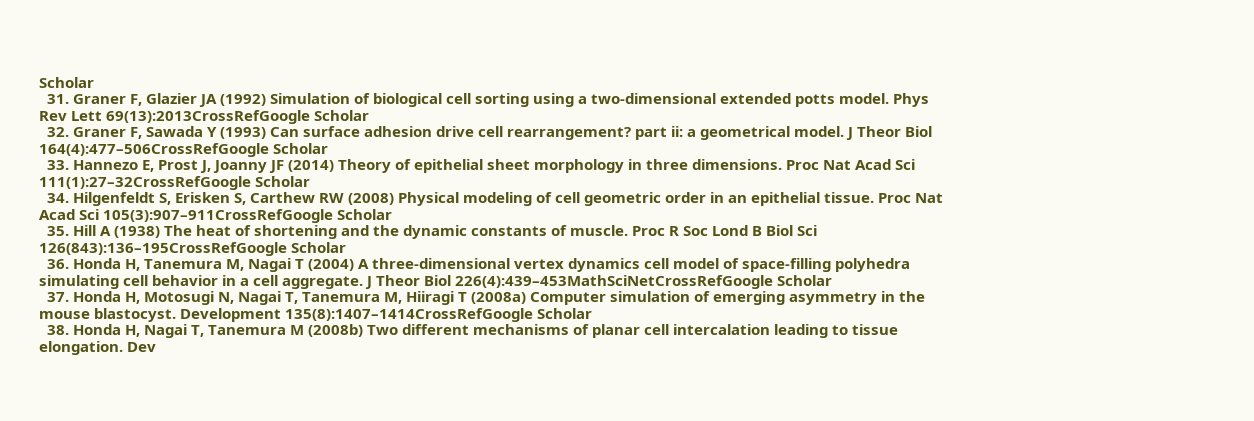Scholar
  31. Graner F, Glazier JA (1992) Simulation of biological cell sorting using a two-dimensional extended potts model. Phys Rev Lett 69(13):2013CrossRefGoogle Scholar
  32. Graner F, Sawada Y (1993) Can surface adhesion drive cell rearrangement? part ii: a geometrical model. J Theor Biol 164(4):477–506CrossRefGoogle Scholar
  33. Hannezo E, Prost J, Joanny JF (2014) Theory of epithelial sheet morphology in three dimensions. Proc Nat Acad Sci 111(1):27–32CrossRefGoogle Scholar
  34. Hilgenfeldt S, Erisken S, Carthew RW (2008) Physical modeling of cell geometric order in an epithelial tissue. Proc Nat Acad Sci 105(3):907–911CrossRefGoogle Scholar
  35. Hill A (1938) The heat of shortening and the dynamic constants of muscle. Proc R Soc Lond B Biol Sci 126(843):136–195CrossRefGoogle Scholar
  36. Honda H, Tanemura M, Nagai T (2004) A three-dimensional vertex dynamics cell model of space-filling polyhedra simulating cell behavior in a cell aggregate. J Theor Biol 226(4):439–453MathSciNetCrossRefGoogle Scholar
  37. Honda H, Motosugi N, Nagai T, Tanemura M, Hiiragi T (2008a) Computer simulation of emerging asymmetry in the mouse blastocyst. Development 135(8):1407–1414CrossRefGoogle Scholar
  38. Honda H, Nagai T, Tanemura M (2008b) Two different mechanisms of planar cell intercalation leading to tissue elongation. Dev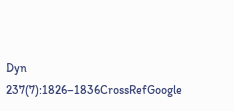Dyn 237(7):1826–1836CrossRefGoogle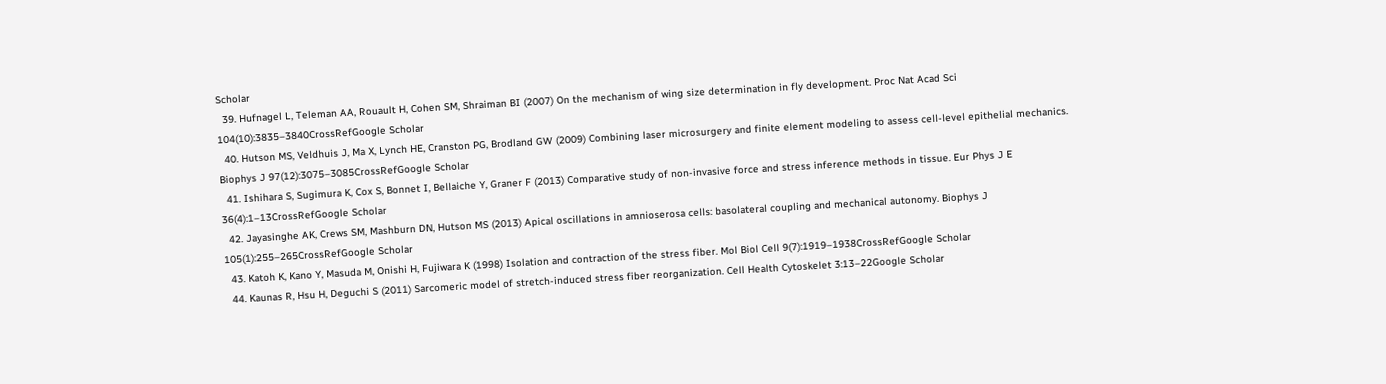Scholar
  39. Hufnagel L, Teleman AA, Rouault H, Cohen SM, Shraiman BI (2007) On the mechanism of wing size determination in fly development. Proc Nat Acad Sci 104(10):3835–3840CrossRefGoogle Scholar
  40. Hutson MS, Veldhuis J, Ma X, Lynch HE, Cranston PG, Brodland GW (2009) Combining laser microsurgery and finite element modeling to assess cell-level epithelial mechanics. Biophys J 97(12):3075–3085CrossRefGoogle Scholar
  41. Ishihara S, Sugimura K, Cox S, Bonnet I, Bellaiche Y, Graner F (2013) Comparative study of non-invasive force and stress inference methods in tissue. Eur Phys J E 36(4):1–13CrossRefGoogle Scholar
  42. Jayasinghe AK, Crews SM, Mashburn DN, Hutson MS (2013) Apical oscillations in amnioserosa cells: basolateral coupling and mechanical autonomy. Biophys J 105(1):255–265CrossRefGoogle Scholar
  43. Katoh K, Kano Y, Masuda M, Onishi H, Fujiwara K (1998) Isolation and contraction of the stress fiber. Mol Biol Cell 9(7):1919–1938CrossRefGoogle Scholar
  44. Kaunas R, Hsu H, Deguchi S (2011) Sarcomeric model of stretch-induced stress fiber reorganization. Cell Health Cytoskelet 3:13–22Google Scholar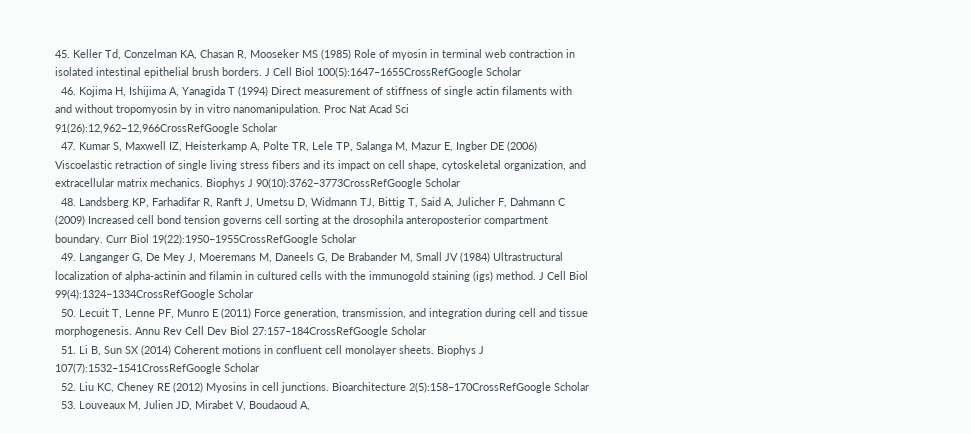45. Keller Td, Conzelman KA, Chasan R, Mooseker MS (1985) Role of myosin in terminal web contraction in isolated intestinal epithelial brush borders. J Cell Biol 100(5):1647–1655CrossRefGoogle Scholar
  46. Kojima H, Ishijima A, Yanagida T (1994) Direct measurement of stiffness of single actin filaments with and without tropomyosin by in vitro nanomanipulation. Proc Nat Acad Sci 91(26):12,962–12,966CrossRefGoogle Scholar
  47. Kumar S, Maxwell IZ, Heisterkamp A, Polte TR, Lele TP, Salanga M, Mazur E, Ingber DE (2006) Viscoelastic retraction of single living stress fibers and its impact on cell shape, cytoskeletal organization, and extracellular matrix mechanics. Biophys J 90(10):3762–3773CrossRefGoogle Scholar
  48. Landsberg KP, Farhadifar R, Ranft J, Umetsu D, Widmann TJ, Bittig T, Said A, Julicher F, Dahmann C (2009) Increased cell bond tension governs cell sorting at the drosophila anteroposterior compartment boundary. Curr Biol 19(22):1950–1955CrossRefGoogle Scholar
  49. Langanger G, De Mey J, Moeremans M, Daneels G, De Brabander M, Small JV (1984) Ultrastructural localization of alpha-actinin and filamin in cultured cells with the immunogold staining (igs) method. J Cell Biol 99(4):1324–1334CrossRefGoogle Scholar
  50. Lecuit T, Lenne PF, Munro E (2011) Force generation, transmission, and integration during cell and tissue morphogenesis. Annu Rev Cell Dev Biol 27:157–184CrossRefGoogle Scholar
  51. Li B, Sun SX (2014) Coherent motions in confluent cell monolayer sheets. Biophys J 107(7):1532–1541CrossRefGoogle Scholar
  52. Liu KC, Cheney RE (2012) Myosins in cell junctions. Bioarchitecture 2(5):158–170CrossRefGoogle Scholar
  53. Louveaux M, Julien JD, Mirabet V, Boudaoud A,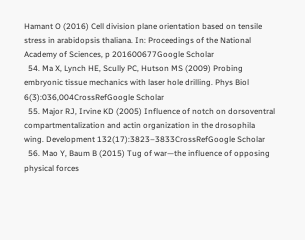Hamant O (2016) Cell division plane orientation based on tensile stress in arabidopsis thaliana. In: Proceedings of the National Academy of Sciences, p 201600677Google Scholar
  54. Ma X, Lynch HE, Scully PC, Hutson MS (2009) Probing embryonic tissue mechanics with laser hole drilling. Phys Biol 6(3):036,004CrossRefGoogle Scholar
  55. Major RJ, Irvine KD (2005) Influence of notch on dorsoventral compartmentalization and actin organization in the drosophila wing. Development 132(17):3823–3833CrossRefGoogle Scholar
  56. Mao Y, Baum B (2015) Tug of war—the influence of opposing physical forces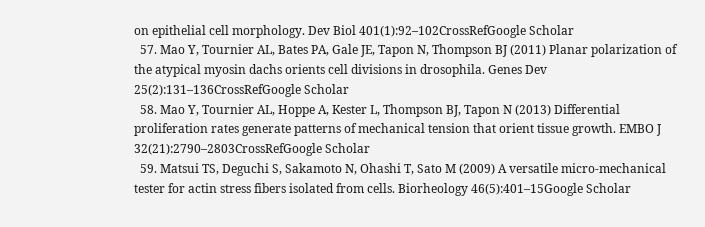on epithelial cell morphology. Dev Biol 401(1):92–102CrossRefGoogle Scholar
  57. Mao Y, Tournier AL, Bates PA, Gale JE, Tapon N, Thompson BJ (2011) Planar polarization of the atypical myosin dachs orients cell divisions in drosophila. Genes Dev 25(2):131–136CrossRefGoogle Scholar
  58. Mao Y, Tournier AL, Hoppe A, Kester L, Thompson BJ, Tapon N (2013) Differential proliferation rates generate patterns of mechanical tension that orient tissue growth. EMBO J 32(21):2790–2803CrossRefGoogle Scholar
  59. Matsui TS, Deguchi S, Sakamoto N, Ohashi T, Sato M (2009) A versatile micro-mechanical tester for actin stress fibers isolated from cells. Biorheology 46(5):401–15Google Scholar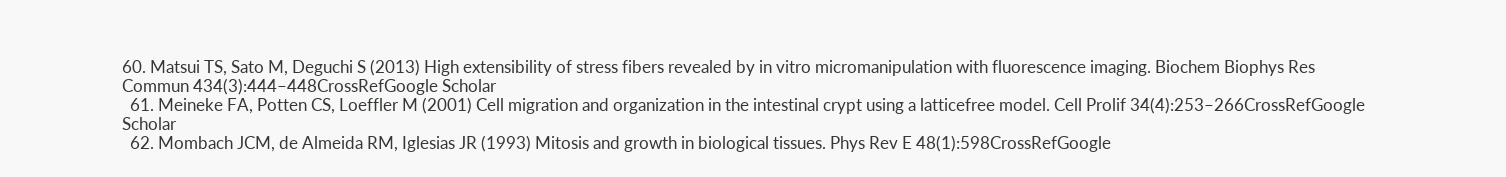60. Matsui TS, Sato M, Deguchi S (2013) High extensibility of stress fibers revealed by in vitro micromanipulation with fluorescence imaging. Biochem Biophys Res Commun 434(3):444–448CrossRefGoogle Scholar
  61. Meineke FA, Potten CS, Loeffler M (2001) Cell migration and organization in the intestinal crypt using a latticefree model. Cell Prolif 34(4):253–266CrossRefGoogle Scholar
  62. Mombach JCM, de Almeida RM, Iglesias JR (1993) Mitosis and growth in biological tissues. Phys Rev E 48(1):598CrossRefGoogle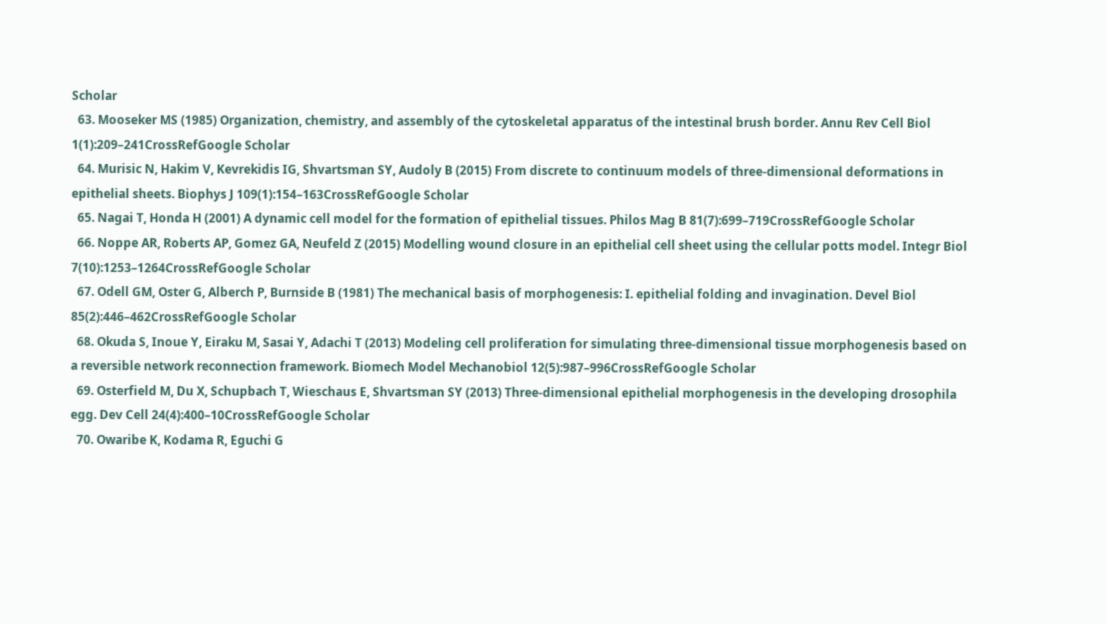Scholar
  63. Mooseker MS (1985) Organization, chemistry, and assembly of the cytoskeletal apparatus of the intestinal brush border. Annu Rev Cell Biol 1(1):209–241CrossRefGoogle Scholar
  64. Murisic N, Hakim V, Kevrekidis IG, Shvartsman SY, Audoly B (2015) From discrete to continuum models of three-dimensional deformations in epithelial sheets. Biophys J 109(1):154–163CrossRefGoogle Scholar
  65. Nagai T, Honda H (2001) A dynamic cell model for the formation of epithelial tissues. Philos Mag B 81(7):699–719CrossRefGoogle Scholar
  66. Noppe AR, Roberts AP, Gomez GA, Neufeld Z (2015) Modelling wound closure in an epithelial cell sheet using the cellular potts model. Integr Biol 7(10):1253–1264CrossRefGoogle Scholar
  67. Odell GM, Oster G, Alberch P, Burnside B (1981) The mechanical basis of morphogenesis: I. epithelial folding and invagination. Devel Biol 85(2):446–462CrossRefGoogle Scholar
  68. Okuda S, Inoue Y, Eiraku M, Sasai Y, Adachi T (2013) Modeling cell proliferation for simulating three-dimensional tissue morphogenesis based on a reversible network reconnection framework. Biomech Model Mechanobiol 12(5):987–996CrossRefGoogle Scholar
  69. Osterfield M, Du X, Schupbach T, Wieschaus E, Shvartsman SY (2013) Three-dimensional epithelial morphogenesis in the developing drosophila egg. Dev Cell 24(4):400–10CrossRefGoogle Scholar
  70. Owaribe K, Kodama R, Eguchi G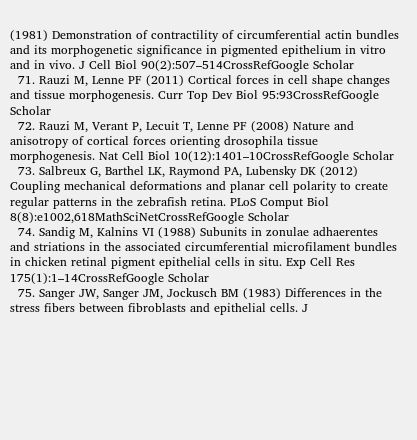(1981) Demonstration of contractility of circumferential actin bundles and its morphogenetic significance in pigmented epithelium in vitro and in vivo. J Cell Biol 90(2):507–514CrossRefGoogle Scholar
  71. Rauzi M, Lenne PF (2011) Cortical forces in cell shape changes and tissue morphogenesis. Curr Top Dev Biol 95:93CrossRefGoogle Scholar
  72. Rauzi M, Verant P, Lecuit T, Lenne PF (2008) Nature and anisotropy of cortical forces orienting drosophila tissue morphogenesis. Nat Cell Biol 10(12):1401–10CrossRefGoogle Scholar
  73. Salbreux G, Barthel LK, Raymond PA, Lubensky DK (2012) Coupling mechanical deformations and planar cell polarity to create regular patterns in the zebrafish retina. PLoS Comput Biol 8(8):e1002,618MathSciNetCrossRefGoogle Scholar
  74. Sandig M, Kalnins VI (1988) Subunits in zonulae adhaerentes and striations in the associated circumferential microfilament bundles in chicken retinal pigment epithelial cells in situ. Exp Cell Res 175(1):1–14CrossRefGoogle Scholar
  75. Sanger JW, Sanger JM, Jockusch BM (1983) Differences in the stress fibers between fibroblasts and epithelial cells. J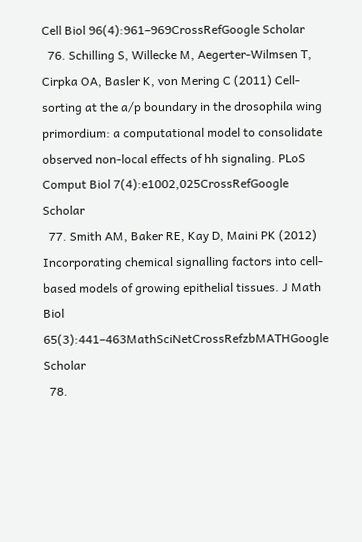Cell Biol 96(4):961–969CrossRefGoogle Scholar
  76. Schilling S, Willecke M, Aegerter-Wilmsen T, Cirpka OA, Basler K, von Mering C (2011) Cell-sorting at the a/p boundary in the drosophila wing primordium: a computational model to consolidate observed non-local effects of hh signaling. PLoS Comput Biol 7(4):e1002,025CrossRefGoogle Scholar
  77. Smith AM, Baker RE, Kay D, Maini PK (2012) Incorporating chemical signalling factors into cell-based models of growing epithelial tissues. J Math Biol 65(3):441–463MathSciNetCrossRefzbMATHGoogle Scholar
  78.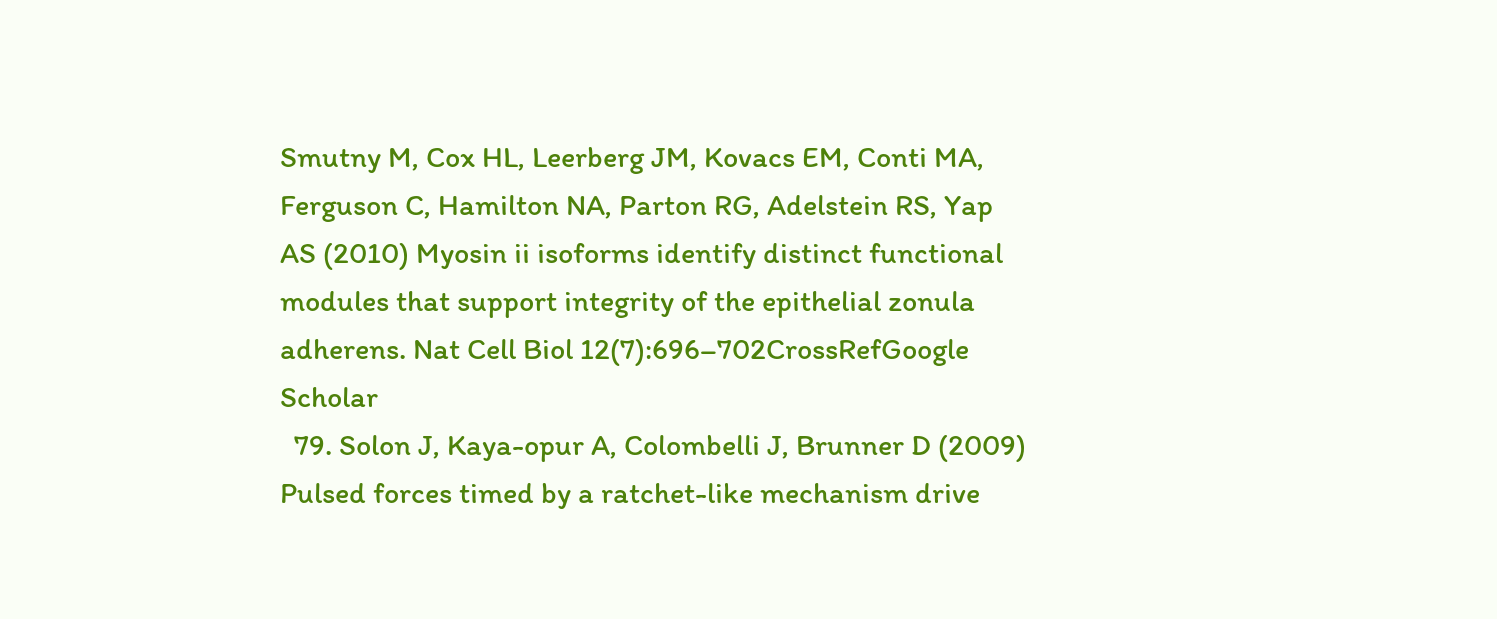Smutny M, Cox HL, Leerberg JM, Kovacs EM, Conti MA, Ferguson C, Hamilton NA, Parton RG, Adelstein RS, Yap AS (2010) Myosin ii isoforms identify distinct functional modules that support integrity of the epithelial zonula adherens. Nat Cell Biol 12(7):696–702CrossRefGoogle Scholar
  79. Solon J, Kaya-opur A, Colombelli J, Brunner D (2009) Pulsed forces timed by a ratchet-like mechanism drive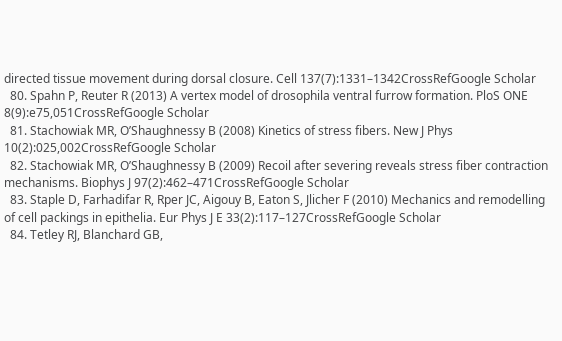directed tissue movement during dorsal closure. Cell 137(7):1331–1342CrossRefGoogle Scholar
  80. Spahn P, Reuter R (2013) A vertex model of drosophila ventral furrow formation. PloS ONE 8(9):e75,051CrossRefGoogle Scholar
  81. Stachowiak MR, O’Shaughnessy B (2008) Kinetics of stress fibers. New J Phys 10(2):025,002CrossRefGoogle Scholar
  82. Stachowiak MR, O’Shaughnessy B (2009) Recoil after severing reveals stress fiber contraction mechanisms. Biophys J 97(2):462–471CrossRefGoogle Scholar
  83. Staple D, Farhadifar R, Rper JC, Aigouy B, Eaton S, Jlicher F (2010) Mechanics and remodelling of cell packings in epithelia. Eur Phys J E 33(2):117–127CrossRefGoogle Scholar
  84. Tetley RJ, Blanchard GB,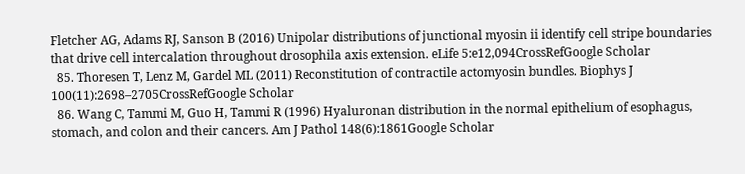Fletcher AG, Adams RJ, Sanson B (2016) Unipolar distributions of junctional myosin ii identify cell stripe boundaries that drive cell intercalation throughout drosophila axis extension. eLife 5:e12,094CrossRefGoogle Scholar
  85. Thoresen T, Lenz M, Gardel ML (2011) Reconstitution of contractile actomyosin bundles. Biophys J 100(11):2698–2705CrossRefGoogle Scholar
  86. Wang C, Tammi M, Guo H, Tammi R (1996) Hyaluronan distribution in the normal epithelium of esophagus, stomach, and colon and their cancers. Am J Pathol 148(6):1861Google Scholar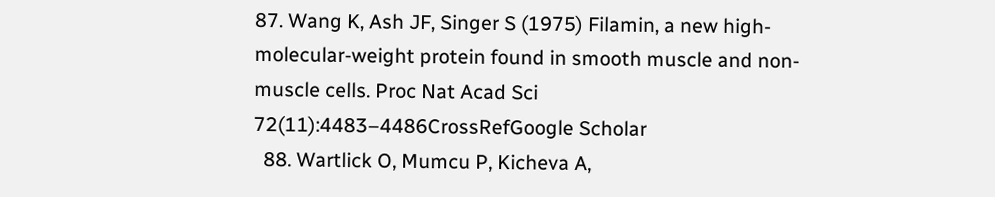87. Wang K, Ash JF, Singer S (1975) Filamin, a new high-molecular-weight protein found in smooth muscle and non-muscle cells. Proc Nat Acad Sci 72(11):4483–4486CrossRefGoogle Scholar
  88. Wartlick O, Mumcu P, Kicheva A,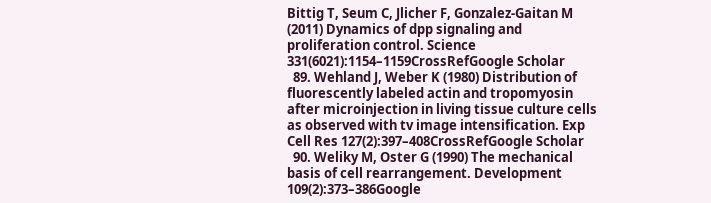Bittig T, Seum C, Jlicher F, Gonzalez-Gaitan M (2011) Dynamics of dpp signaling and proliferation control. Science 331(6021):1154–1159CrossRefGoogle Scholar
  89. Wehland J, Weber K (1980) Distribution of fluorescently labeled actin and tropomyosin after microinjection in living tissue culture cells as observed with tv image intensification. Exp Cell Res 127(2):397–408CrossRefGoogle Scholar
  90. Weliky M, Oster G (1990) The mechanical basis of cell rearrangement. Development 109(2):373–386Google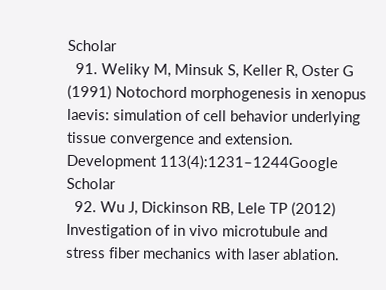Scholar
  91. Weliky M, Minsuk S, Keller R, Oster G (1991) Notochord morphogenesis in xenopus laevis: simulation of cell behavior underlying tissue convergence and extension. Development 113(4):1231–1244Google Scholar
  92. Wu J, Dickinson RB, Lele TP (2012) Investigation of in vivo microtubule and stress fiber mechanics with laser ablation.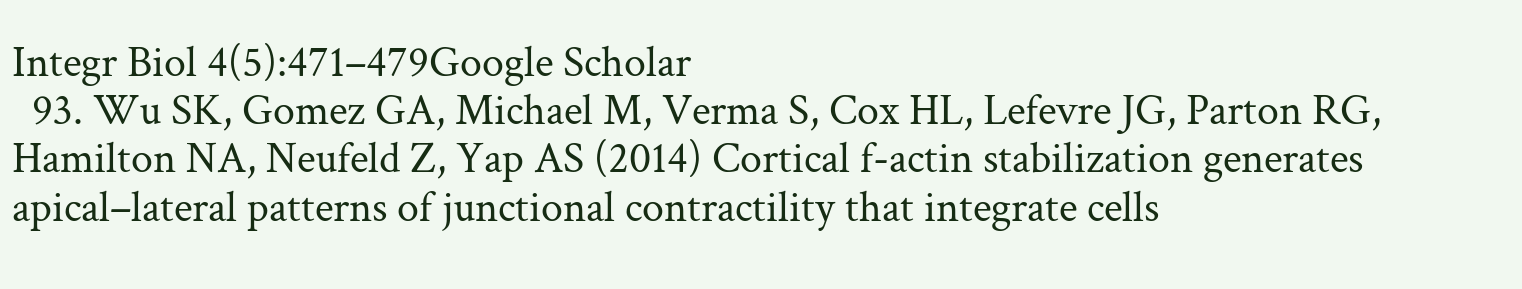Integr Biol 4(5):471–479Google Scholar
  93. Wu SK, Gomez GA, Michael M, Verma S, Cox HL, Lefevre JG, Parton RG, Hamilton NA, Neufeld Z, Yap AS (2014) Cortical f-actin stabilization generates apical–lateral patterns of junctional contractility that integrate cells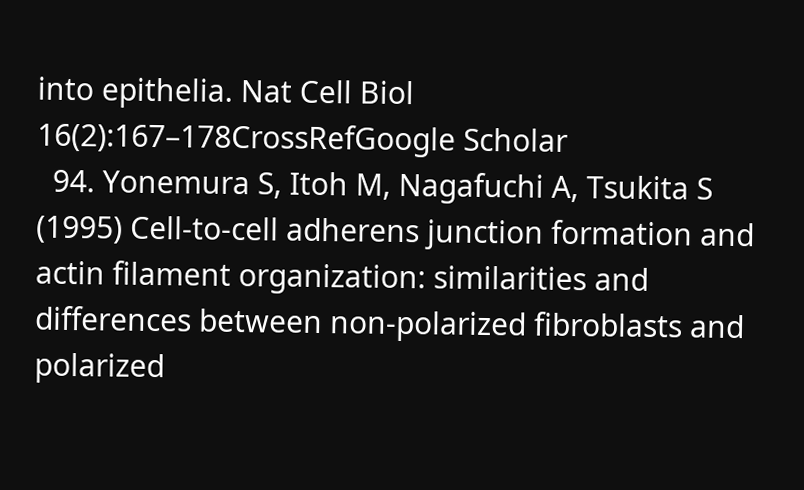into epithelia. Nat Cell Biol 16(2):167–178CrossRefGoogle Scholar
  94. Yonemura S, Itoh M, Nagafuchi A, Tsukita S (1995) Cell-to-cell adherens junction formation and actin filament organization: similarities and differences between non-polarized fibroblasts and polarized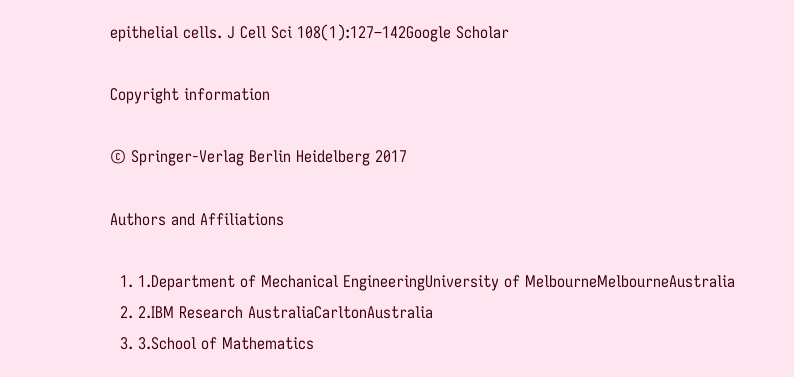epithelial cells. J Cell Sci 108(1):127–142Google Scholar

Copyright information

© Springer-Verlag Berlin Heidelberg 2017

Authors and Affiliations

  1. 1.Department of Mechanical EngineeringUniversity of MelbourneMelbourneAustralia
  2. 2.IBM Research AustraliaCarltonAustralia
  3. 3.School of Mathematics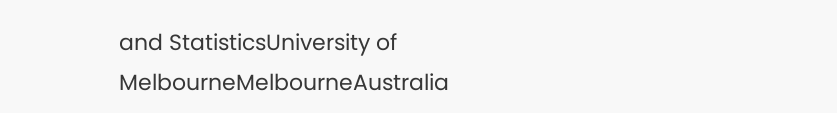and StatisticsUniversity of MelbourneMelbourneAustralia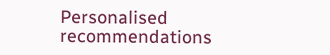Personalised recommendations